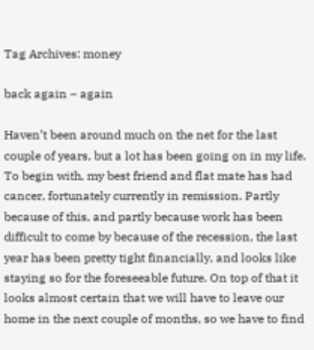Tag Archives: money

back again – again

Haven’t been around much on the net for the last couple of years, but a lot has been going on in my life.  To begin with, my best friend and flat mate has had cancer, fortunately currently in remission. Partly because of this, and partly because work has been difficult to come by because of the recession, the last year has been pretty tight financially, and looks like staying so for the foreseeable future. On top of that it looks almost certain that we will have to leave our home in the next couple of months, so we have to find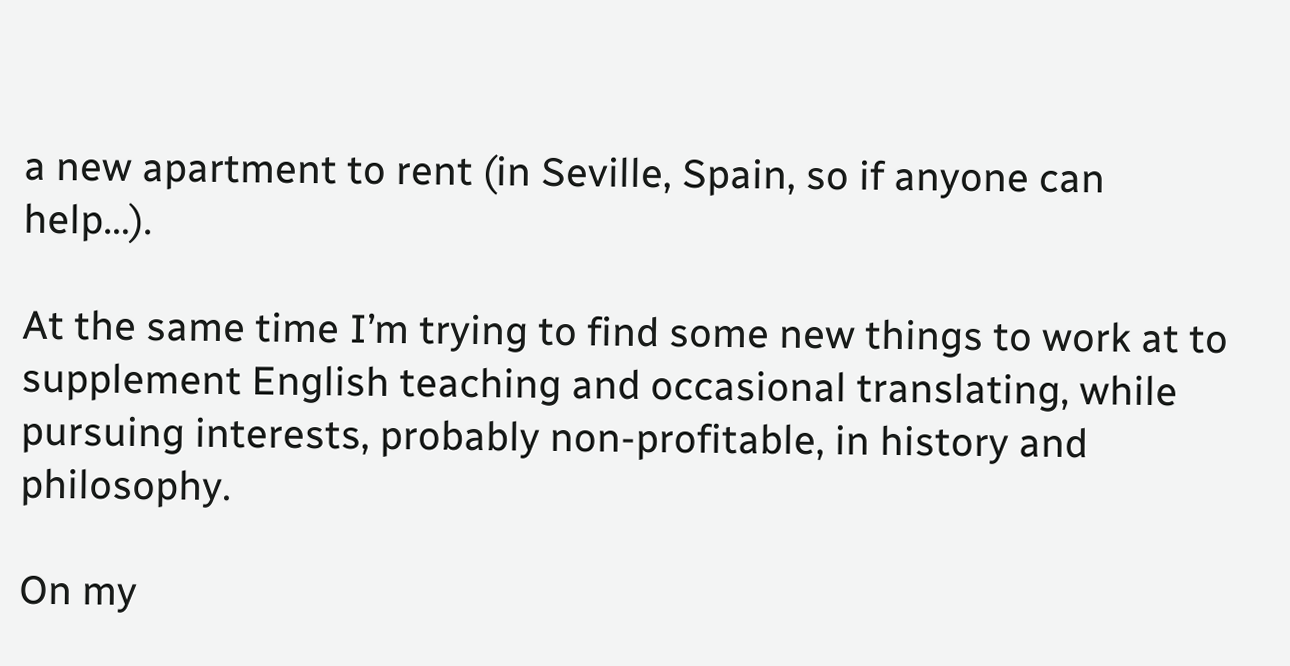a new apartment to rent (in Seville, Spain, so if anyone can help…).

At the same time I’m trying to find some new things to work at to supplement English teaching and occasional translating, while pursuing interests, probably non-profitable, in history and philosophy.

On my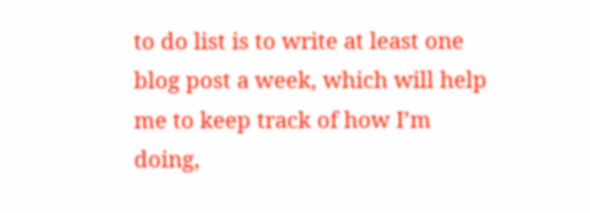to do list is to write at least one blog post a week, which will help me to keep track of how I’m doing,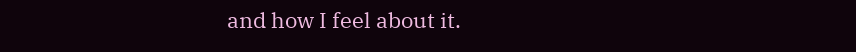and how I feel about it.